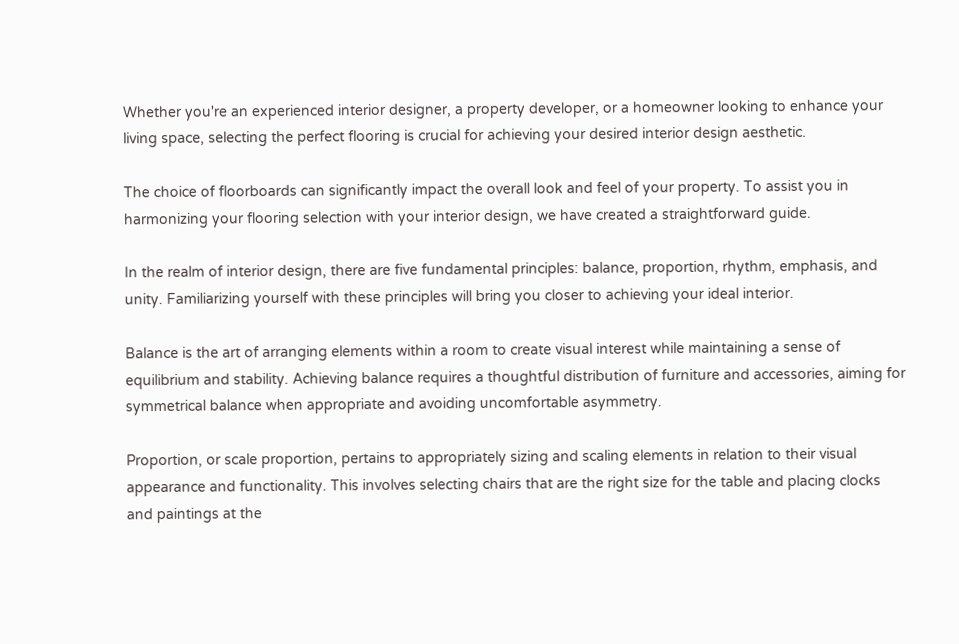Whether you're an experienced interior designer, a property developer, or a homeowner looking to enhance your living space, selecting the perfect flooring is crucial for achieving your desired interior design aesthetic.

The choice of floorboards can significantly impact the overall look and feel of your property. To assist you in harmonizing your flooring selection with your interior design, we have created a straightforward guide.

In the realm of interior design, there are five fundamental principles: balance, proportion, rhythm, emphasis, and unity. Familiarizing yourself with these principles will bring you closer to achieving your ideal interior.

Balance is the art of arranging elements within a room to create visual interest while maintaining a sense of equilibrium and stability. Achieving balance requires a thoughtful distribution of furniture and accessories, aiming for symmetrical balance when appropriate and avoiding uncomfortable asymmetry.

Proportion, or scale proportion, pertains to appropriately sizing and scaling elements in relation to their visual appearance and functionality. This involves selecting chairs that are the right size for the table and placing clocks and paintings at the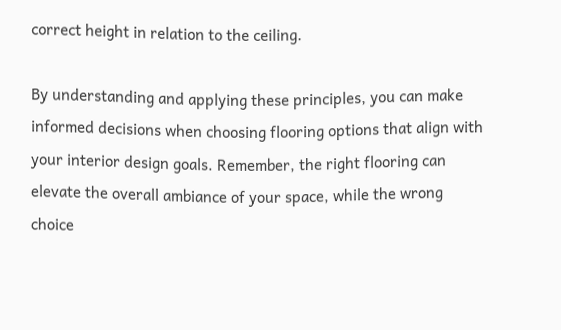correct height in relation to the ceiling.

By understanding and applying these principles, you can make informed decisions when choosing flooring options that align with your interior design goals. Remember, the right flooring can elevate the overall ambiance of your space, while the wrong choice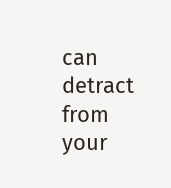can detract from your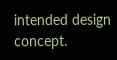intended design concept.